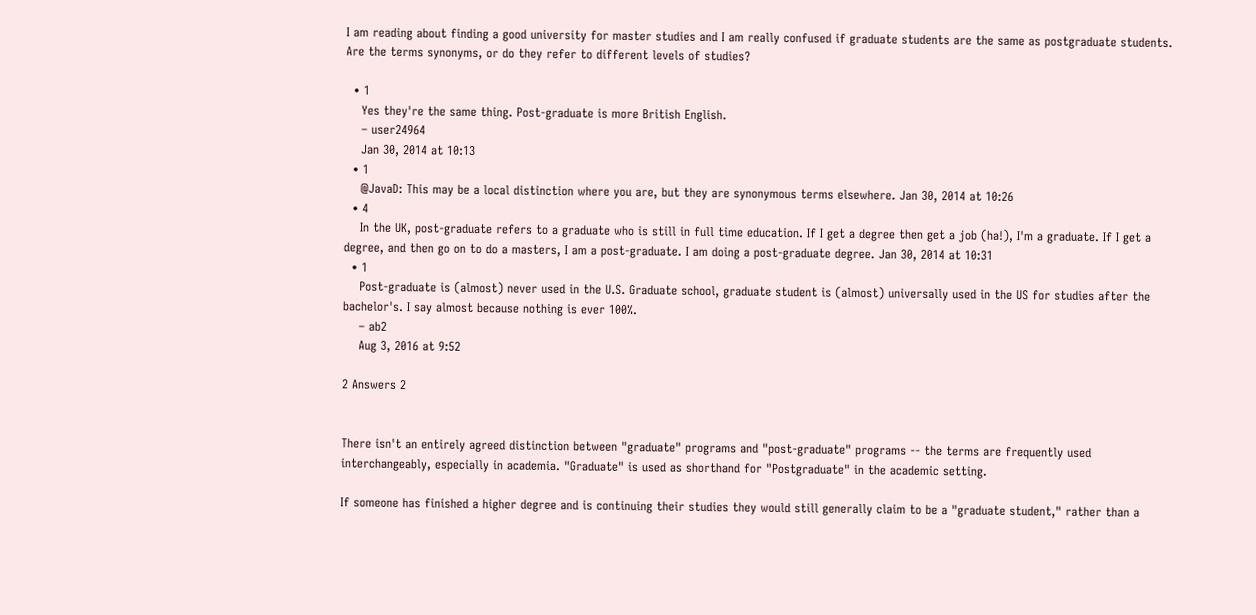I am reading about finding a good university for master studies and I am really confused if graduate students are the same as postgraduate students. Are the terms synonyms, or do they refer to different levels of studies?

  • 1
    Yes they're the same thing. Post-graduate is more British English.
    – user24964
    Jan 30, 2014 at 10:13
  • 1
    @JavaD: This may be a local distinction where you are, but they are synonymous terms elsewhere. Jan 30, 2014 at 10:26
  • 4
    In the UK, post-graduate refers to a graduate who is still in full time education. If I get a degree then get a job (ha!), I'm a graduate. If I get a degree, and then go on to do a masters, I am a post-graduate. I am doing a post-graduate degree. Jan 30, 2014 at 10:31
  • 1
    Post-graduate is (almost) never used in the U.S. Graduate school, graduate student is (almost) universally used in the US for studies after the bachelor's. I say almost because nothing is ever 100%.
    – ab2
    Aug 3, 2016 at 9:52

2 Answers 2


There isn't an entirely agreed distinction between "graduate" programs and "post-graduate" programs -- the terms are frequently used interchangeably, especially in academia. "Graduate" is used as shorthand for "Postgraduate" in the academic setting.

If someone has finished a higher degree and is continuing their studies they would still generally claim to be a "graduate student," rather than a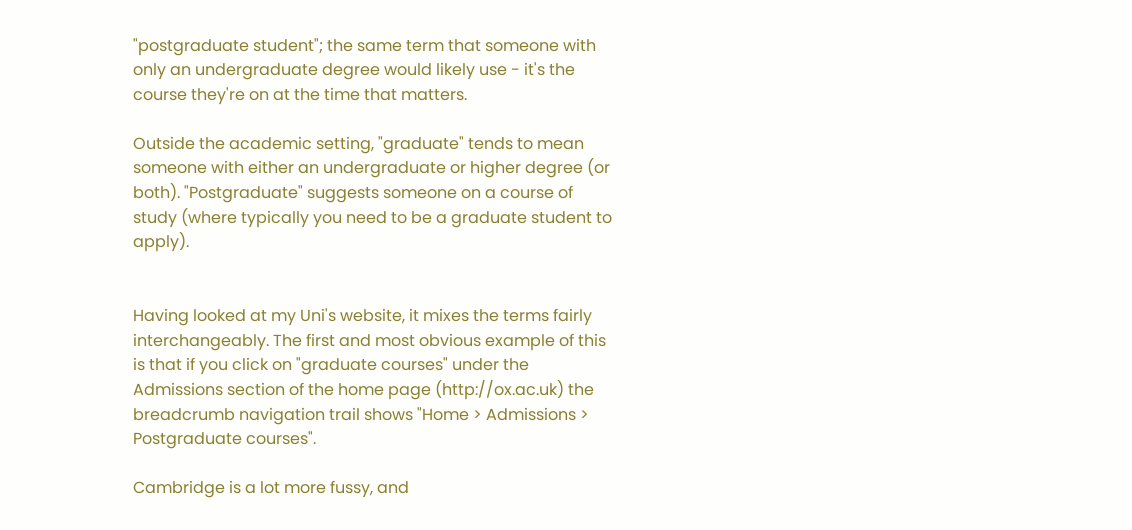"postgraduate student"; the same term that someone with only an undergraduate degree would likely use - it's the course they're on at the time that matters.

Outside the academic setting, "graduate" tends to mean someone with either an undergraduate or higher degree (or both). "Postgraduate" suggests someone on a course of study (where typically you need to be a graduate student to apply).


Having looked at my Uni's website, it mixes the terms fairly interchangeably. The first and most obvious example of this is that if you click on "graduate courses" under the Admissions section of the home page (http://ox.ac.uk) the breadcrumb navigation trail shows "Home > Admissions > Postgraduate courses".

Cambridge is a lot more fussy, and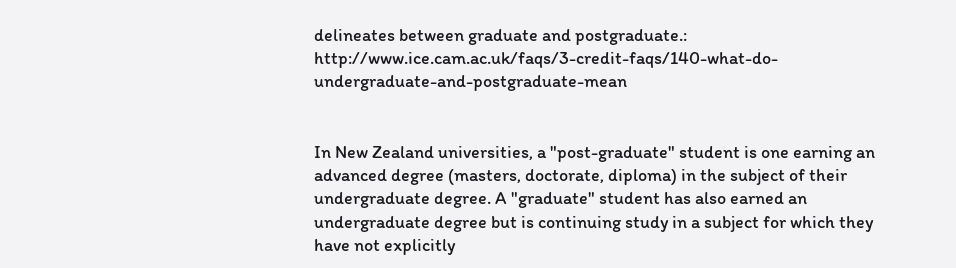delineates between graduate and postgraduate.: http://www.ice.cam.ac.uk/faqs/3-credit-faqs/140-what-do-undergraduate-and-postgraduate-mean


In New Zealand universities, a "post-graduate" student is one earning an advanced degree (masters, doctorate, diploma) in the subject of their undergraduate degree. A "graduate" student has also earned an undergraduate degree but is continuing study in a subject for which they have not explicitly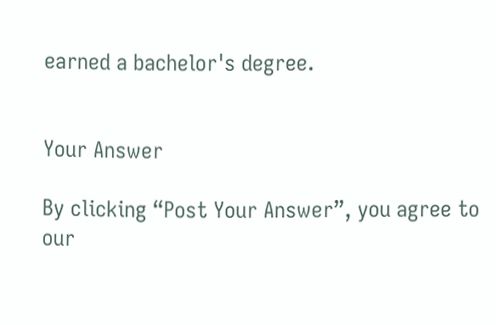earned a bachelor's degree.


Your Answer

By clicking “Post Your Answer”, you agree to our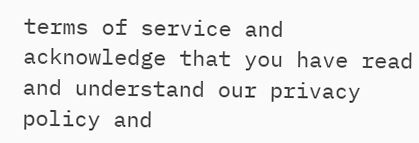terms of service and acknowledge that you have read and understand our privacy policy and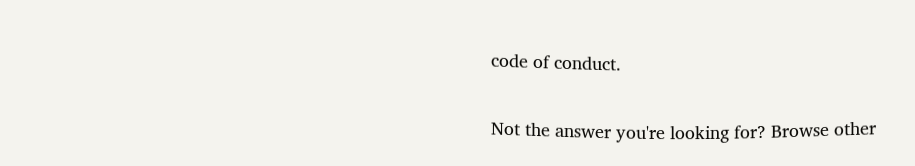code of conduct.

Not the answer you're looking for? Browse other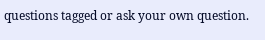questions tagged or ask your own question.